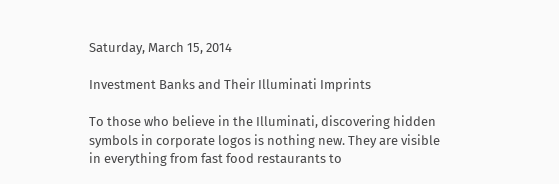Saturday, March 15, 2014

Investment Banks and Their Illuminati Imprints

To those who believe in the Illuminati, discovering hidden symbols in corporate logos is nothing new. They are visible in everything from fast food restaurants to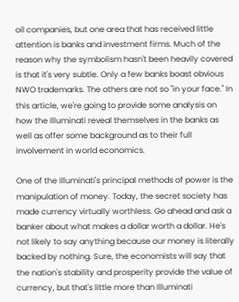oil companies, but one area that has received little attention is banks and investment firms. Much of the reason why the symbolism hasn't been heavily covered is that it's very subtle. Only a few banks boast obvious NWO trademarks. The others are not so "in your face." In this article, we're going to provide some analysis on how the Illuminati reveal themselves in the banks as well as offer some background as to their full involvement in world economics.

One of the Illuminati's principal methods of power is the manipulation of money. Today, the secret society has made currency virtually worthless. Go ahead and ask a banker about what makes a dollar worth a dollar. He's not likely to say anything because our money is literally backed by nothing. Sure, the economists will say that the nation's stability and prosperity provide the value of currency, but that's little more than Illuminati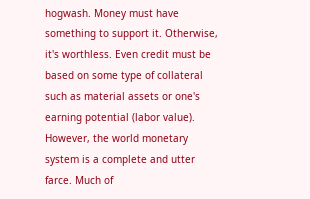hogwash. Money must have something to support it. Otherwise, it's worthless. Even credit must be based on some type of collateral such as material assets or one's earning potential (labor value). However, the world monetary system is a complete and utter farce. Much of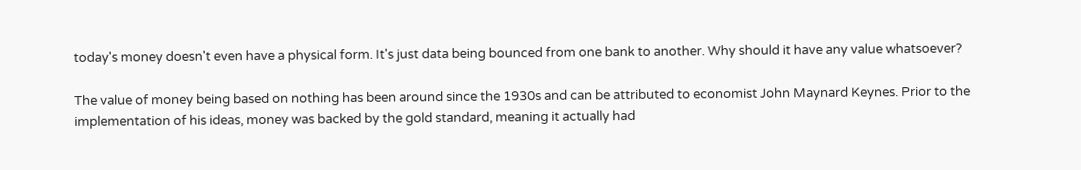today's money doesn't even have a physical form. It's just data being bounced from one bank to another. Why should it have any value whatsoever?

The value of money being based on nothing has been around since the 1930s and can be attributed to economist John Maynard Keynes. Prior to the implementation of his ideas, money was backed by the gold standard, meaning it actually had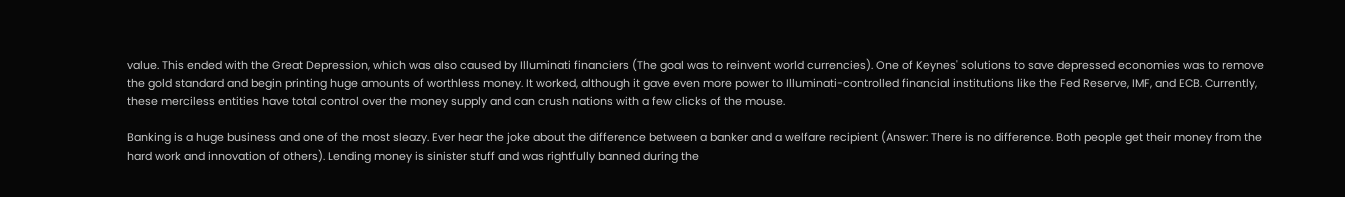value. This ended with the Great Depression, which was also caused by Illuminati financiers (The goal was to reinvent world currencies). One of Keynes' solutions to save depressed economies was to remove the gold standard and begin printing huge amounts of worthless money. It worked, although it gave even more power to Illuminati-controlled financial institutions like the Fed Reserve, IMF, and ECB. Currently, these merciless entities have total control over the money supply and can crush nations with a few clicks of the mouse.

Banking is a huge business and one of the most sleazy. Ever hear the joke about the difference between a banker and a welfare recipient (Answer: There is no difference. Both people get their money from the hard work and innovation of others). Lending money is sinister stuff and was rightfully banned during the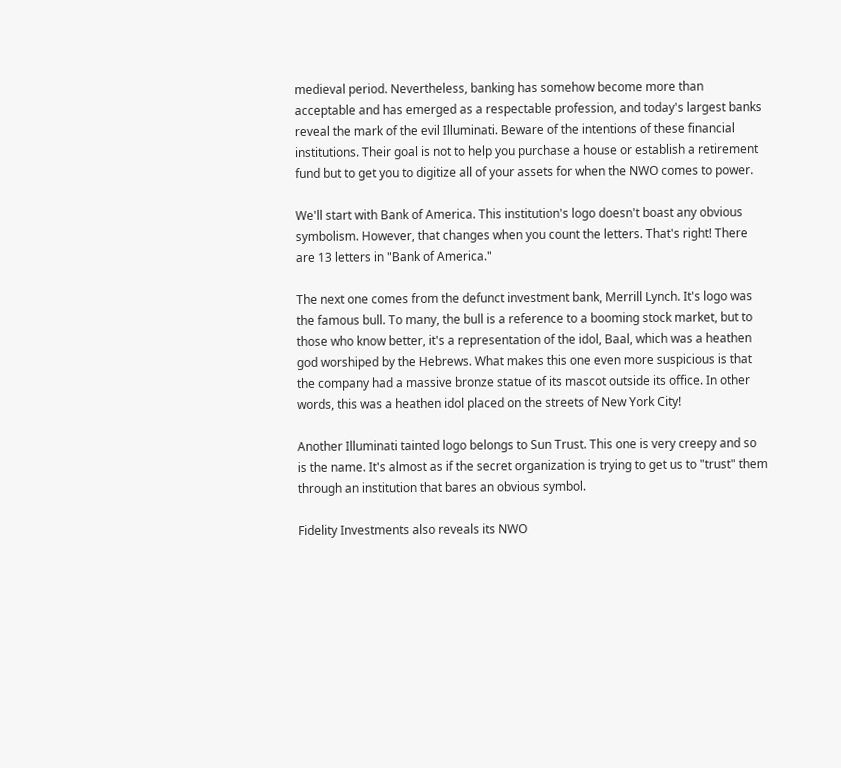medieval period. Nevertheless, banking has somehow become more than acceptable and has emerged as a respectable profession, and today's largest banks reveal the mark of the evil Illuminati. Beware of the intentions of these financial institutions. Their goal is not to help you purchase a house or establish a retirement fund but to get you to digitize all of your assets for when the NWO comes to power.

We'll start with Bank of America. This institution's logo doesn't boast any obvious symbolism. However, that changes when you count the letters. That's right! There are 13 letters in "Bank of America."

The next one comes from the defunct investment bank, Merrill Lynch. It's logo was the famous bull. To many, the bull is a reference to a booming stock market, but to those who know better, it's a representation of the idol, Baal, which was a heathen god worshiped by the Hebrews. What makes this one even more suspicious is that the company had a massive bronze statue of its mascot outside its office. In other words, this was a heathen idol placed on the streets of New York City!

Another Illuminati tainted logo belongs to Sun Trust. This one is very creepy and so is the name. It's almost as if the secret organization is trying to get us to "trust" them through an institution that bares an obvious symbol.

Fidelity Investments also reveals its NWO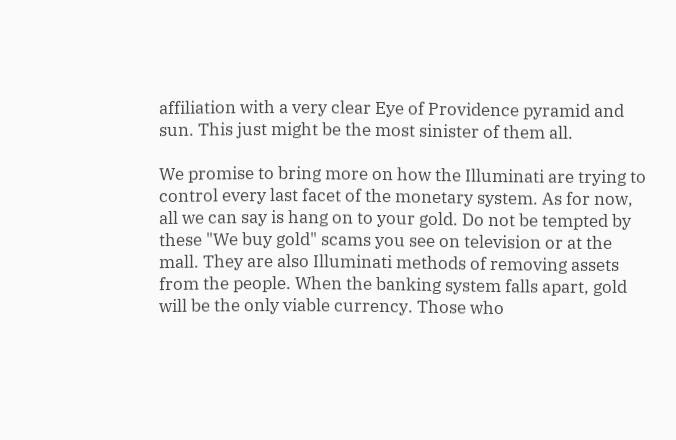affiliation with a very clear Eye of Providence pyramid and sun. This just might be the most sinister of them all.

We promise to bring more on how the Illuminati are trying to control every last facet of the monetary system. As for now, all we can say is hang on to your gold. Do not be tempted by these "We buy gold" scams you see on television or at the mall. They are also Illuminati methods of removing assets from the people. When the banking system falls apart, gold will be the only viable currency. Those who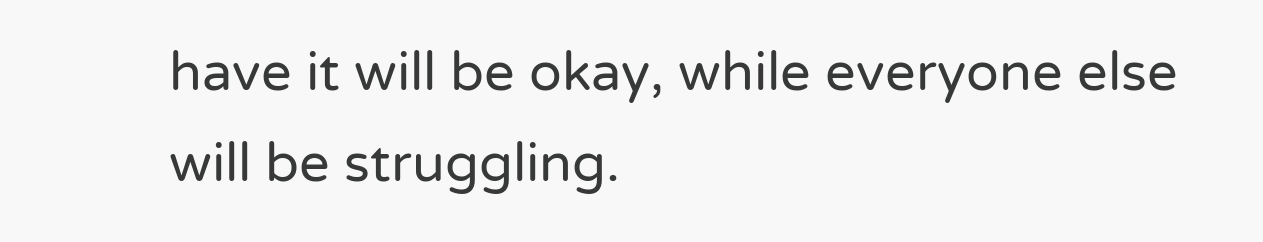have it will be okay, while everyone else will be struggling.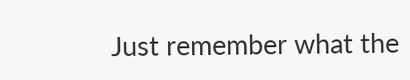Just remember what the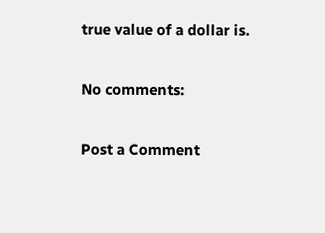true value of a dollar is.

No comments:

Post a Comment